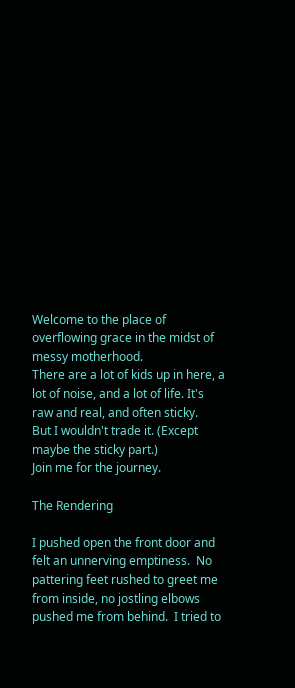Welcome to the place of overflowing grace in the midst of messy motherhood.
There are a lot of kids up in here, a lot of noise, and a lot of life. It's raw and real, and often sticky.
But I wouldn't trade it. (Except maybe the sticky part.)
Join me for the journey.

The Rendering

I pushed open the front door and felt an unnerving emptiness.  No pattering feet rushed to greet me from inside, no jostling elbows pushed me from behind.  I tried to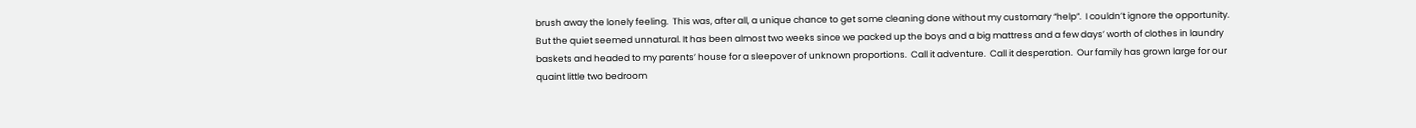brush away the lonely feeling.  This was, after all, a unique chance to get some cleaning done without my customary “help”.  I couldn’t ignore the opportunity.  But the quiet seemed unnatural. It has been almost two weeks since we packed up the boys and a big mattress and a few days’ worth of clothes in laundry baskets and headed to my parents’ house for a sleepover of unknown proportions.  Call it adventure.  Call it desperation.  Our family has grown large for our quaint little two bedroom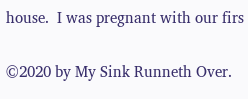house.  I was pregnant with our firs


©2020 by My Sink Runneth Over.